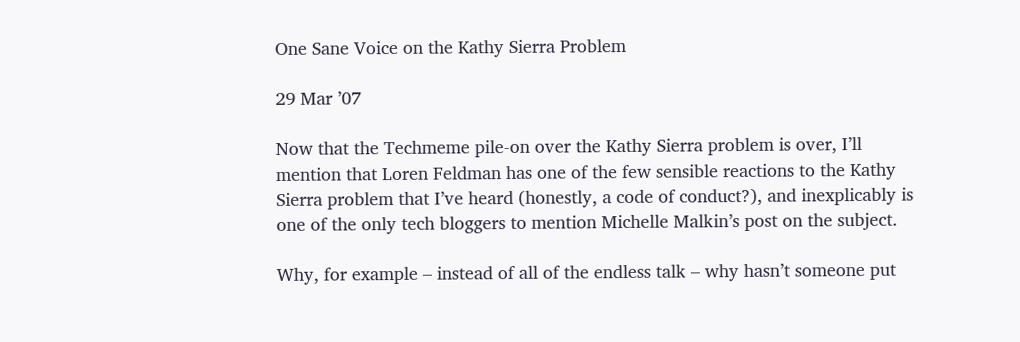One Sane Voice on the Kathy Sierra Problem

29 Mar ’07

Now that the Techmeme pile-on over the Kathy Sierra problem is over, I’ll mention that Loren Feldman has one of the few sensible reactions to the Kathy Sierra problem that I’ve heard (honestly, a code of conduct?), and inexplicably is one of the only tech bloggers to mention Michelle Malkin’s post on the subject.

Why, for example – instead of all of the endless talk – why hasn’t someone put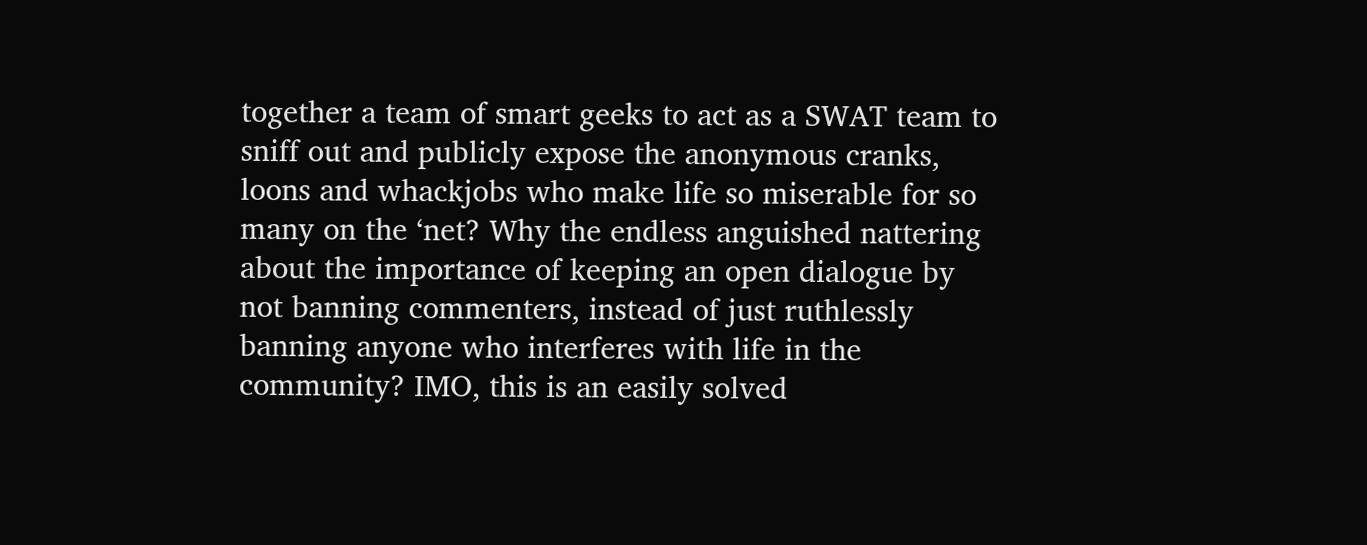together a team of smart geeks to act as a SWAT team to sniff out and publicly expose the anonymous cranks, loons and whackjobs who make life so miserable for so many on the ‘net? Why the endless anguished nattering about the importance of keeping an open dialogue by not banning commenters, instead of just ruthlessly banning anyone who interferes with life in the community? IMO, this is an easily solved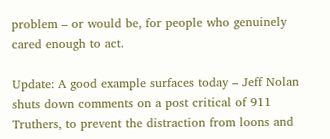problem – or would be, for people who genuinely cared enough to act.

Update: A good example surfaces today – Jeff Nolan shuts down comments on a post critical of 911 Truthers, to prevent the distraction from loons and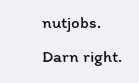nutjobs. Darn right.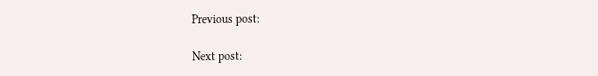Previous post:

Next post: